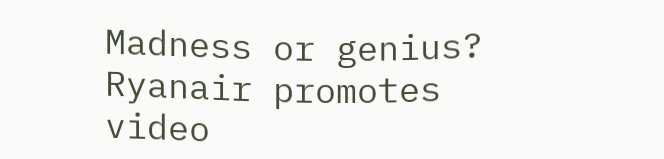Madness or genius? Ryanair promotes video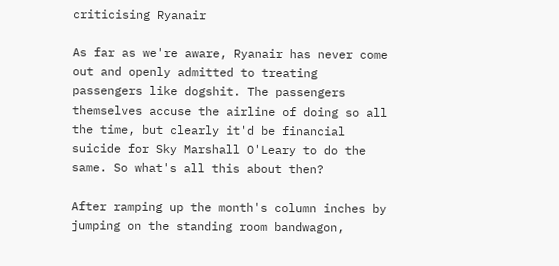criticising Ryanair

As far as we're aware, Ryanair has never come out and openly admitted to treating passengers like dogshit. The passengers themselves accuse the airline of doing so all the time, but clearly it'd be financial suicide for Sky Marshall O'Leary to do the same. So what's all this about then?

After ramping up the month's column inches by jumping on the standing room bandwagon,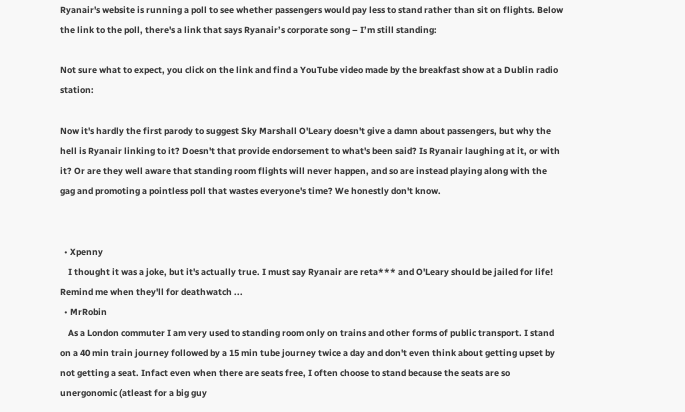Ryanair's website is running a poll to see whether passengers would pay less to stand rather than sit on flights. Below the link to the poll, there's a link that says Ryanair’s corporate song – I’m still standing:

Not sure what to expect, you click on the link and find a YouTube video made by the breakfast show at a Dublin radio station:

Now it's hardly the first parody to suggest Sky Marshall O'Leary doesn't give a damn about passengers, but why the hell is Ryanair linking to it? Doesn't that provide endorsement to what's been said? Is Ryanair laughing at it, or with it? Or are they well aware that standing room flights will never happen, and so are instead playing along with the gag and promoting a pointless poll that wastes everyone's time? We honestly don't know.


  • Xpenny
    I thought it was a joke, but it's actually true. I must say Ryanair are reta*** and O'Leary should be jailed for life! Remind me when they'll for deathwatch ...
  • MrRobin
    As a London commuter I am very used to standing room only on trains and other forms of public transport. I stand on a 40 min train journey followed by a 15 min tube journey twice a day and don't even think about getting upset by not getting a seat. Infact even when there are seats free, I often choose to stand because the seats are so unergonomic (atleast for a big guy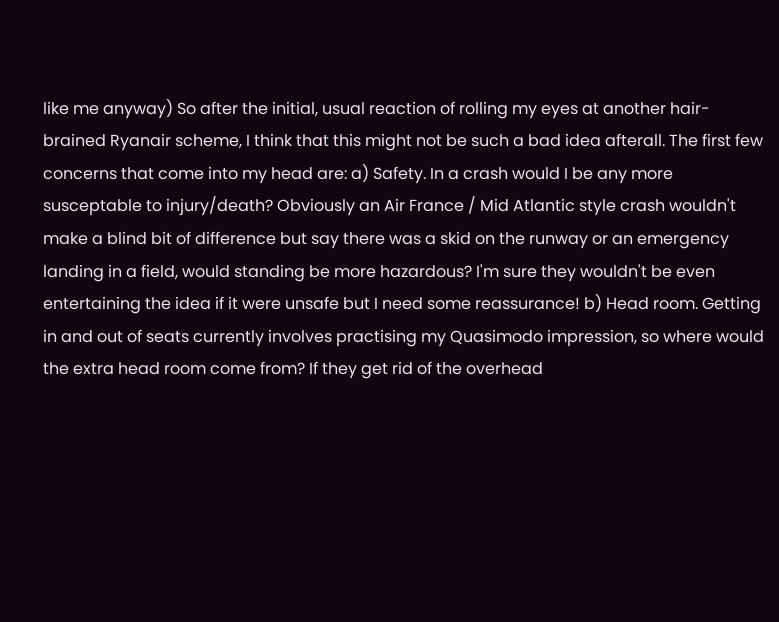like me anyway) So after the initial, usual reaction of rolling my eyes at another hair-brained Ryanair scheme, I think that this might not be such a bad idea afterall. The first few concerns that come into my head are: a) Safety. In a crash would I be any more susceptable to injury/death? Obviously an Air France / Mid Atlantic style crash wouldn't make a blind bit of difference but say there was a skid on the runway or an emergency landing in a field, would standing be more hazardous? I'm sure they wouldn't be even entertaining the idea if it were unsafe but I need some reassurance! b) Head room. Getting in and out of seats currently involves practising my Quasimodo impression, so where would the extra head room come from? If they get rid of the overhead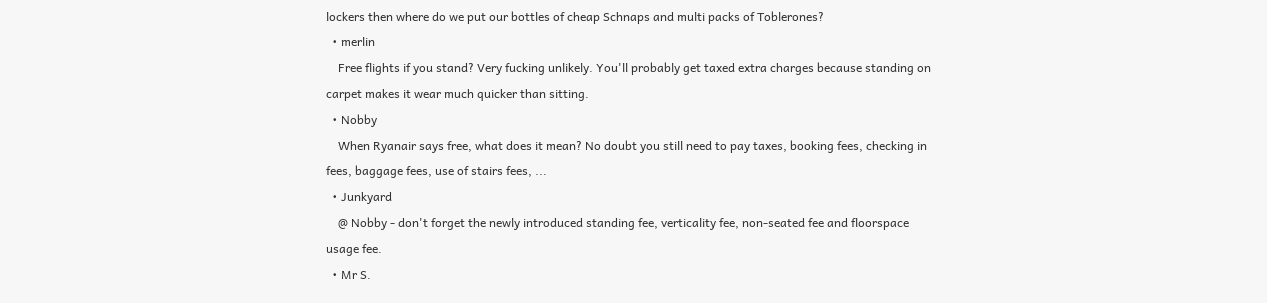lockers then where do we put our bottles of cheap Schnaps and multi packs of Toblerones?
  • merlin
    Free flights if you stand? Very fucking unlikely. You'll probably get taxed extra charges because standing on carpet makes it wear much quicker than sitting.
  • Nobby
    When Ryanair says free, what does it mean? No doubt you still need to pay taxes, booking fees, checking in fees, baggage fees, use of stairs fees, ...
  • Junkyard
    @ Nobby - don't forget the newly introduced standing fee, verticality fee, non-seated fee and floorspace usage fee.
  • Mr S.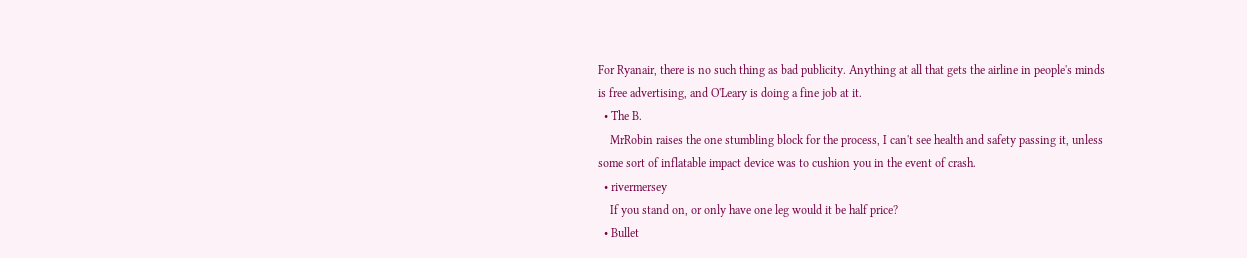For Ryanair, there is no such thing as bad publicity. Anything at all that gets the airline in people's minds is free advertising, and O'Leary is doing a fine job at it.
  • The B.
    MrRobin raises the one stumbling block for the process, I can't see health and safety passing it, unless some sort of inflatable impact device was to cushion you in the event of crash.
  • rivermersey
    If you stand on, or only have one leg would it be half price?
  • Bullet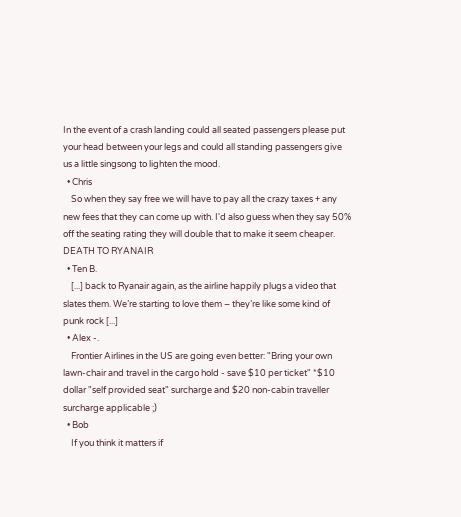In the event of a crash landing could all seated passengers please put your head between your legs and could all standing passengers give us a little singsong to lighten the mood.
  • Chris
    So when they say free we will have to pay all the crazy taxes + any new fees that they can come up with. I'd also guess when they say 50% off the seating rating they will double that to make it seem cheaper. DEATH TO RYANAIR
  • Ten B.
    [...] back to Ryanair again, as the airline happily plugs a video that slates them. We’re starting to love them – they’re like some kind of punk rock [...]
  • Alex -.
    Frontier Airlines in the US are going even better: "Bring your own lawn-chair and travel in the cargo hold - save $10 per ticket" *$10 dollar "self provided seat" surcharge and $20 non-cabin traveller surcharge applicable ;)
  • Bob
    If you think it matters if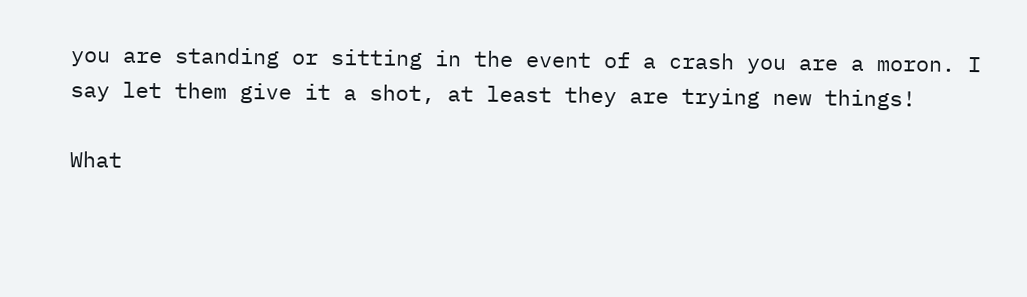you are standing or sitting in the event of a crash you are a moron. I say let them give it a shot, at least they are trying new things!

What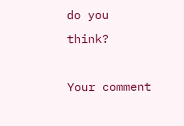do you think?

Your comment